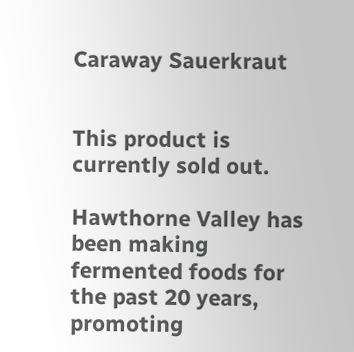Caraway Sauerkraut


This product is currently sold out.

Hawthorne Valley has been making fermented foods for the past 20 years, promoting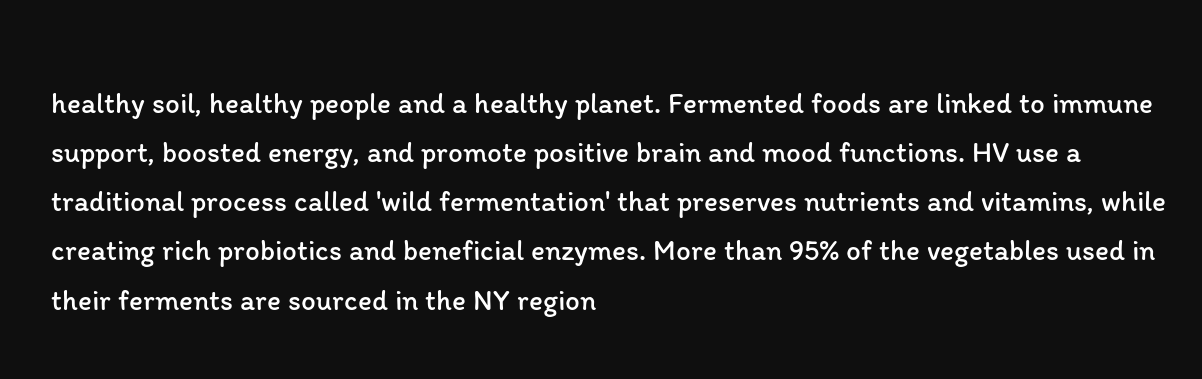healthy soil, healthy people and a healthy planet. Fermented foods are linked to immune support, boosted energy, and promote positive brain and mood functions. HV use a traditional process called 'wild fermentation' that preserves nutrients and vitamins, while creating rich probiotics and beneficial enzymes. More than 95% of the vegetables used in their ferments are sourced in the NY region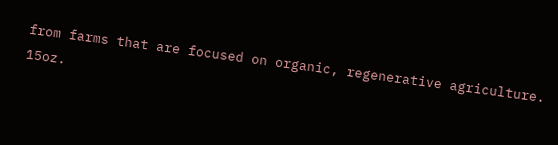from farms that are focused on organic, regenerative agriculture. 15oz.